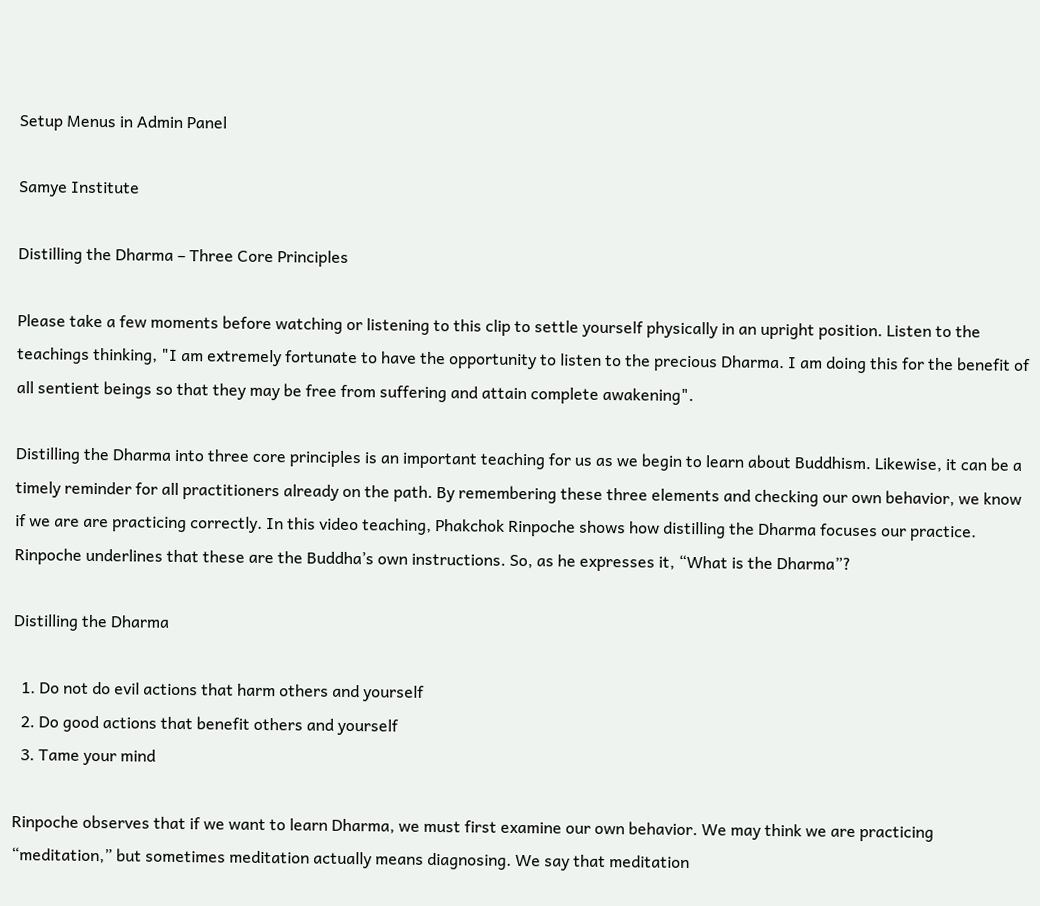Setup Menus in Admin Panel

Samye Institute

Distilling the Dharma – Three Core Principles

Please take a few moments before watching or listening to this clip to settle yourself physically in an upright position. Listen to the teachings thinking, "I am extremely fortunate to have the opportunity to listen to the precious Dharma. I am doing this for the benefit of all sentient beings so that they may be free from suffering and attain complete awakening".

Distilling the Dharma into three core principles is an important teaching for us as we begin to learn about Buddhism. Likewise, it can be a timely reminder for all practitioners already on the path. By remembering these three elements and checking our own behavior, we know if we are are practicing correctly. In this video teaching, Phakchok Rinpoche shows how distilling the Dharma focuses our practice. Rinpoche underlines that these are the Buddha’s own instructions. So, as he expresses it, “What is the Dharma”?

Distilling the Dharma

  1. Do not do evil actions that harm others and yourself
  2. Do good actions that benefit others and yourself
  3. Tame your mind

Rinpoche observes that if we want to learn Dharma, we must first examine our own behavior. We may think we are practicing “meditation,” but sometimes meditation actually means diagnosing. We say that meditation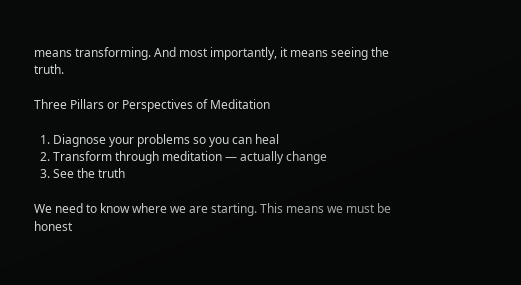means transforming. And most importantly, it means seeing the truth.

Three Pillars or Perspectives of Meditation

  1. Diagnose your problems so you can heal
  2. Transform through meditation — actually change
  3. See the truth

We need to know where we are starting. This means we must be honest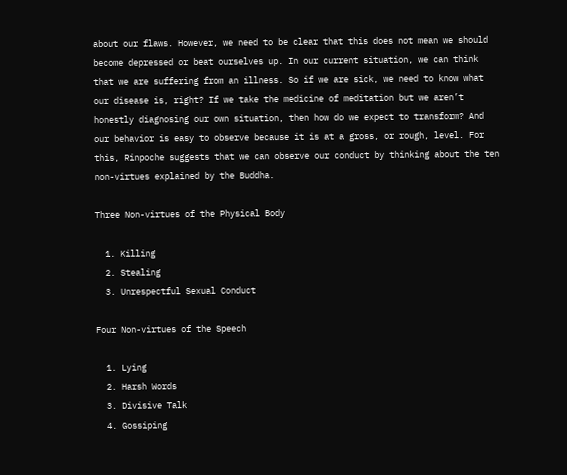about our flaws. However, we need to be clear that this does not mean we should become depressed or beat ourselves up. In our current situation, we can think that we are suffering from an illness. So if we are sick, we need to know what our disease is, right? If we take the medicine of meditation but we aren’t honestly diagnosing our own situation, then how do we expect to transform? And our behavior is easy to observe because it is at a gross, or rough, level. For this, Rinpoche suggests that we can observe our conduct by thinking about the ten non-virtues explained by the Buddha.

Three Non-virtues of the Physical Body

  1. Killing
  2. Stealing
  3. Unrespectful Sexual Conduct

Four Non-virtues of the Speech

  1. Lying
  2. Harsh Words
  3. Divisive Talk
  4. Gossiping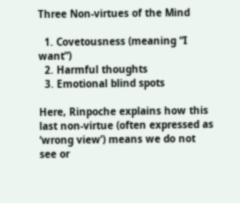Three Non-virtues of the Mind

  1. Covetousness (meaning “I want”)
  2. Harmful thoughts
  3. Emotional blind spots

Here, Rinpoche explains how this last non-virtue (often expressed as ‘wrong view’) means we do not see or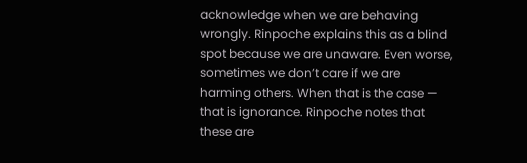acknowledge when we are behaving wrongly. Rinpoche explains this as a blind spot because we are unaware. Even worse, sometimes we don’t care if we are harming others. When that is the case — that is ignorance. Rinpoche notes that these are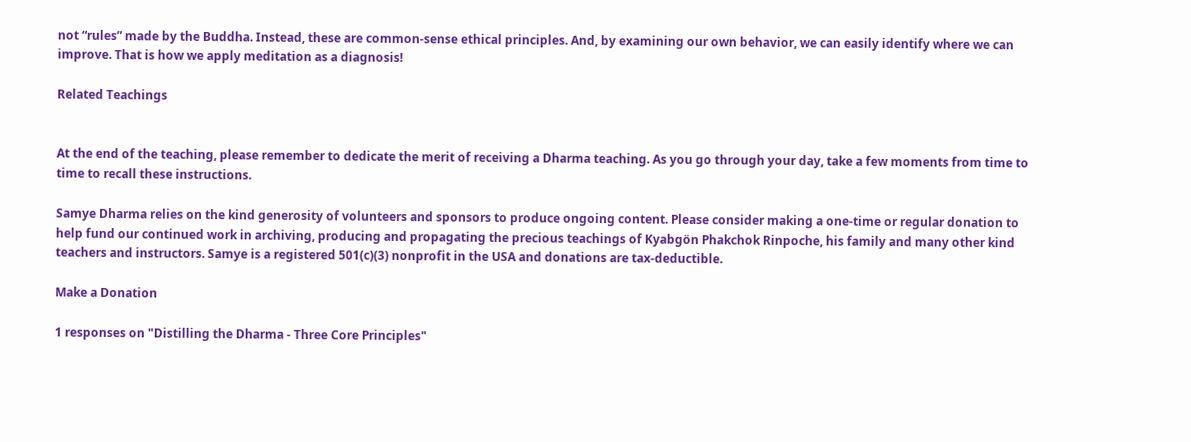not “rules” made by the Buddha. Instead, these are common-sense ethical principles. And, by examining our own behavior, we can easily identify where we can improve. That is how we apply meditation as a diagnosis!

Related Teachings


At the end of the teaching, please remember to dedicate the merit of receiving a Dharma teaching. As you go through your day, take a few moments from time to time to recall these instructions.

Samye Dharma relies on the kind generosity of volunteers and sponsors to produce ongoing content. Please consider making a one-time or regular donation to help fund our continued work in archiving, producing and propagating the precious teachings of Kyabgön Phakchok Rinpoche, his family and many other kind teachers and instructors. Samye is a registered 501(c)(3) nonprofit in the USA and donations are tax-deductible.

Make a Donation

1 responses on "Distilling the Dharma - Three Core Principles"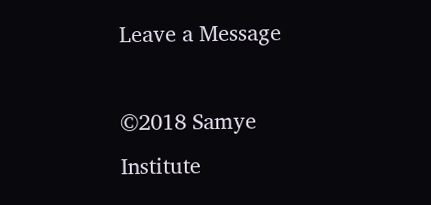Leave a Message

©2018 Samye Institute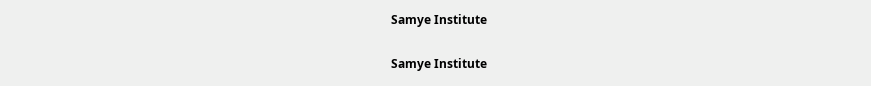Samye Institute

Samye Institute